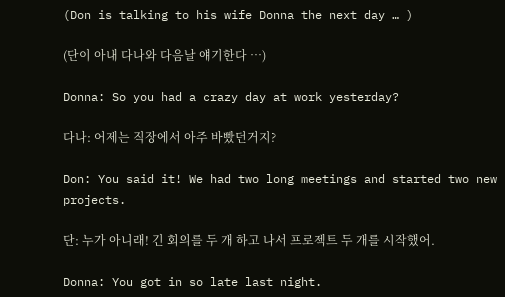(Don is talking to his wife Donna the next day … )

(단이 아내 다나와 다음날 얘기한다 …)

Donna: So you had a crazy day at work yesterday?

다나: 어제는 직장에서 아주 바빴던거지?

Don: You said it! We had two long meetings and started two new projects.

단: 누가 아니래! 긴 회의를 두 개 하고 나서 프로젝트 두 개를 시작했어.

Donna: You got in so late last night.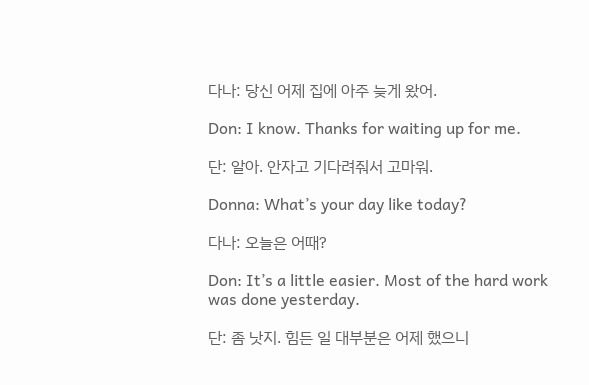다나: 당신 어제 집에 아주 늦게 왔어.

Don: I know. Thanks for waiting up for me.

단: 알아. 안자고 기다려줘서 고마워.

Donna: What’s your day like today?

다나: 오늘은 어때?

Don: It’s a little easier. Most of the hard work was done yesterday.

단: 좀 낫지. 힘든 일 대부분은 어제 했으니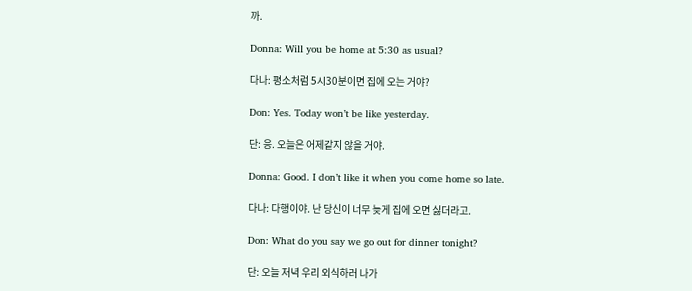까.

Donna: Will you be home at 5:30 as usual?

다나: 평소처럼 5시30분이면 집에 오는 거야?

Don: Yes. Today won’t be like yesterday.

단: 응. 오늘은 어제같지 않을 거야.

Donna: Good. I don’t like it when you come home so late.

다나: 다행이야. 난 당신이 너무 늦게 집에 오면 싫더라고.

Don: What do you say we go out for dinner tonight?

단: 오늘 저녁 우리 외식하러 나가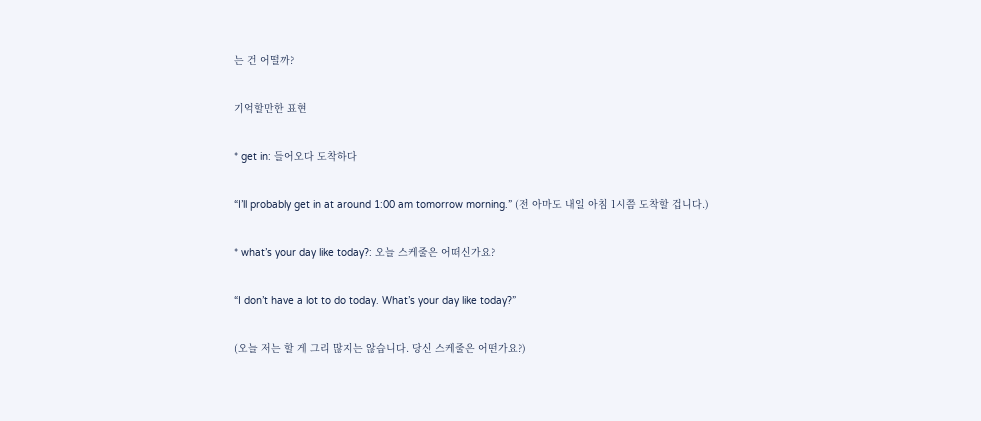는 건 어떨까?

기억할만한 표현

* get in: 들어오다 도착하다

“I’ll probably get in at around 1:00 am tomorrow morning.” (전 아마도 내일 아침 1시쯤 도착할 겁니다.)

* what’s your day like today?: 오늘 스케줄은 어떠신가요?

“I don’t have a lot to do today. What’s your day like today?”

(오늘 저는 할 게 그리 많지는 않습니다. 당신 스케줄은 어떤가요?)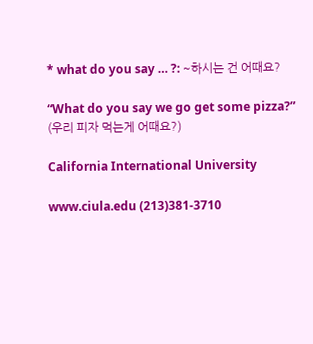* what do you say … ?: ~하시는 건 어때요?

“What do you say we go get some pizza?” (우리 피자 먹는게 어때요?)

California International University

www.ciula.edu (213)381-3710